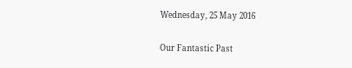Wednesday, 25 May 2016

Our Fantastic Past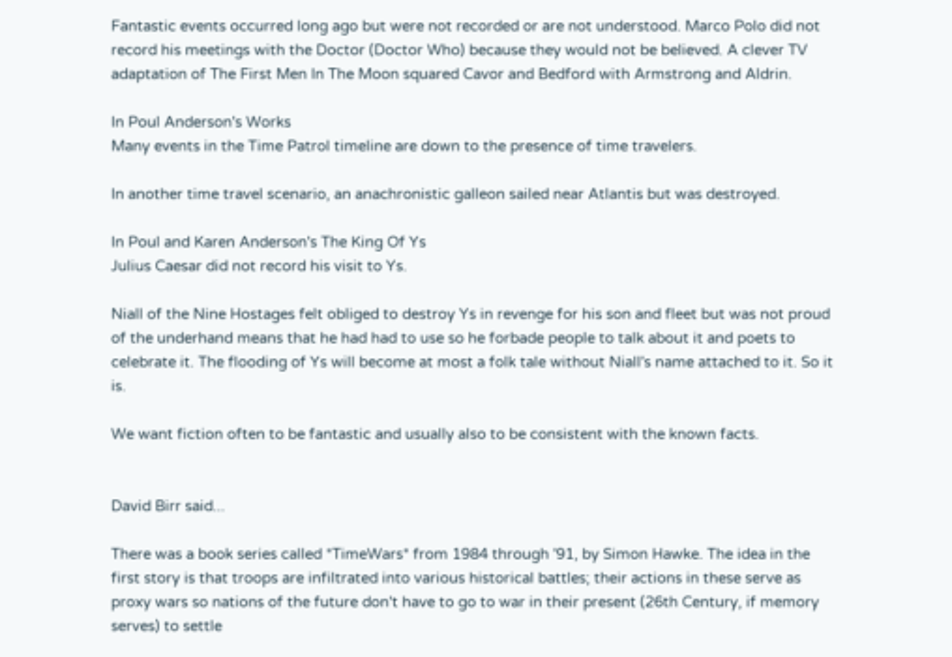Fantastic events occurred long ago but were not recorded or are not understood. Marco Polo did not record his meetings with the Doctor (Doctor Who) because they would not be believed. A clever TV adaptation of The First Men In The Moon squared Cavor and Bedford with Armstrong and Aldrin.

In Poul Anderson's Works
Many events in the Time Patrol timeline are down to the presence of time travelers.

In another time travel scenario, an anachronistic galleon sailed near Atlantis but was destroyed.

In Poul and Karen Anderson's The King Of Ys
Julius Caesar did not record his visit to Ys.

Niall of the Nine Hostages felt obliged to destroy Ys in revenge for his son and fleet but was not proud of the underhand means that he had had to use so he forbade people to talk about it and poets to celebrate it. The flooding of Ys will become at most a folk tale without Niall's name attached to it. So it is.

We want fiction often to be fantastic and usually also to be consistent with the known facts.


David Birr said...

There was a book series called *TimeWars* from 1984 through '91, by Simon Hawke. The idea in the first story is that troops are infiltrated into various historical battles; their actions in these serve as proxy wars so nations of the future don't have to go to war in their present (26th Century, if memory serves) to settle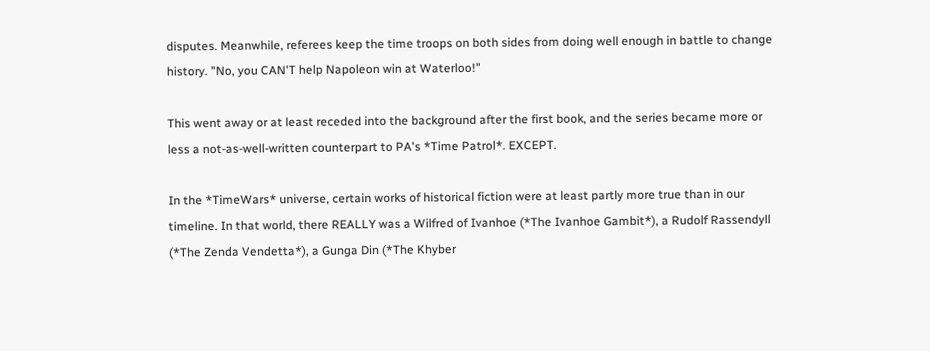disputes. Meanwhile, referees keep the time troops on both sides from doing well enough in battle to change history. "No, you CAN'T help Napoleon win at Waterloo!"

This went away or at least receded into the background after the first book, and the series became more or less a not-as-well-written counterpart to PA's *Time Patrol*. EXCEPT.

In the *TimeWars* universe, certain works of historical fiction were at least partly more true than in our timeline. In that world, there REALLY was a Wilfred of Ivanhoe (*The Ivanhoe Gambit*), a Rudolf Rassendyll (*The Zenda Vendetta*), a Gunga Din (*The Khyber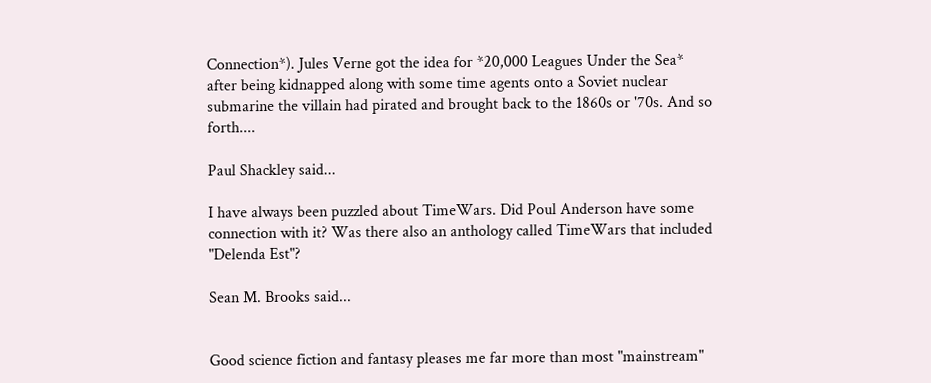Connection*). Jules Verne got the idea for *20,000 Leagues Under the Sea* after being kidnapped along with some time agents onto a Soviet nuclear submarine the villain had pirated and brought back to the 1860s or '70s. And so forth....

Paul Shackley said...

I have always been puzzled about TimeWars. Did Poul Anderson have some connection with it? Was there also an anthology called TimeWars that included "Delenda Est"?

Sean M. Brooks said...


Good science fiction and fantasy pleases me far more than most "mainstream"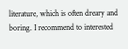literature, which is often dreary and boring. I recommend to interested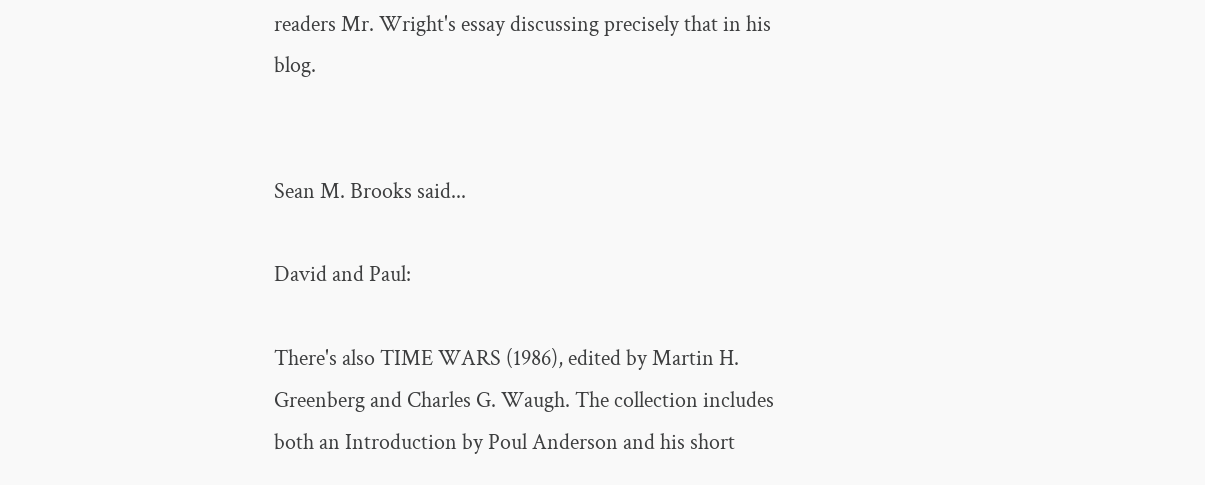readers Mr. Wright's essay discussing precisely that in his blog.


Sean M. Brooks said...

David and Paul:

There's also TIME WARS (1986), edited by Martin H. Greenberg and Charles G. Waugh. The collection includes both an Introduction by Poul Anderson and his short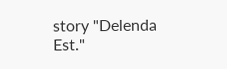story "Delenda Est."